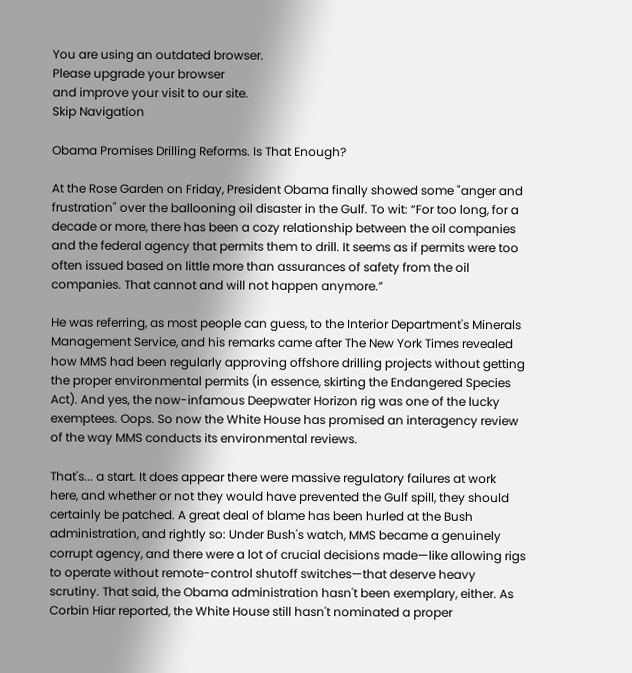You are using an outdated browser.
Please upgrade your browser
and improve your visit to our site.
Skip Navigation

Obama Promises Drilling Reforms. Is That Enough?

At the Rose Garden on Friday, President Obama finally showed some "anger and frustration" over the ballooning oil disaster in the Gulf. To wit: “For too long, for a decade or more, there has been a cozy relationship between the oil companies and the federal agency that permits them to drill. It seems as if permits were too often issued based on little more than assurances of safety from the oil companies. That cannot and will not happen anymore.”

He was referring, as most people can guess, to the Interior Department's Minerals Management Service, and his remarks came after The New York Times revealed how MMS had been regularly approving offshore drilling projects without getting the proper environmental permits (in essence, skirting the Endangered Species Act). And yes, the now-infamous Deepwater Horizon rig was one of the lucky exemptees. Oops. So now the White House has promised an interagency review of the way MMS conducts its environmental reviews.

That's... a start. It does appear there were massive regulatory failures at work here, and whether or not they would have prevented the Gulf spill, they should certainly be patched. A great deal of blame has been hurled at the Bush administration, and rightly so: Under Bush's watch, MMS became a genuinely corrupt agency, and there were a lot of crucial decisions made—like allowing rigs to operate without remote-control shutoff switches—that deserve heavy scrutiny. That said, the Obama administration hasn't been exemplary, either. As Corbin Hiar reported, the White House still hasn't nominated a proper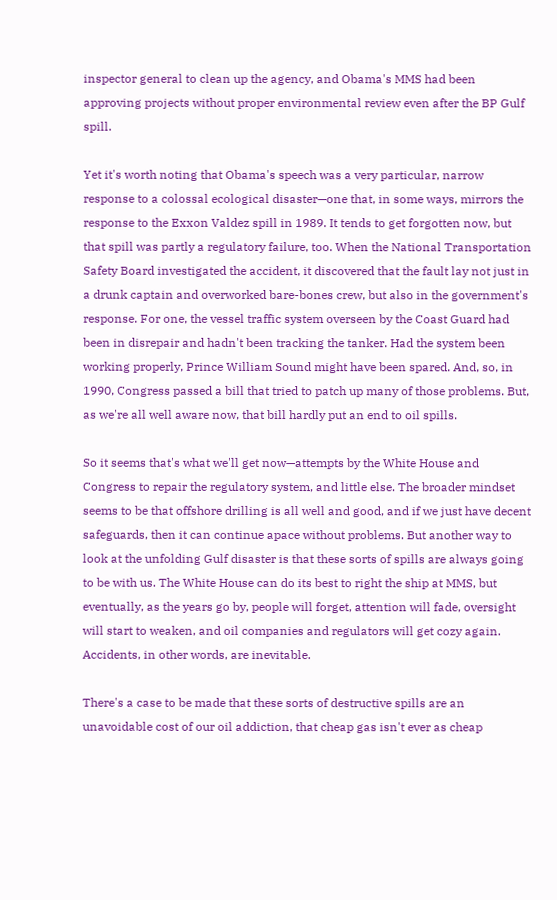inspector general to clean up the agency, and Obama's MMS had been approving projects without proper environmental review even after the BP Gulf spill.

Yet it's worth noting that Obama's speech was a very particular, narrow response to a colossal ecological disaster—one that, in some ways, mirrors the response to the Exxon Valdez spill in 1989. It tends to get forgotten now, but that spill was partly a regulatory failure, too. When the National Transportation Safety Board investigated the accident, it discovered that the fault lay not just in a drunk captain and overworked bare-bones crew, but also in the government's response. For one, the vessel traffic system overseen by the Coast Guard had been in disrepair and hadn't been tracking the tanker. Had the system been working properly, Prince William Sound might have been spared. And, so, in 1990, Congress passed a bill that tried to patch up many of those problems. But, as we're all well aware now, that bill hardly put an end to oil spills.

So it seems that's what we'll get now—attempts by the White House and Congress to repair the regulatory system, and little else. The broader mindset seems to be that offshore drilling is all well and good, and if we just have decent safeguards, then it can continue apace without problems. But another way to look at the unfolding Gulf disaster is that these sorts of spills are always going to be with us. The White House can do its best to right the ship at MMS, but eventually, as the years go by, people will forget, attention will fade, oversight will start to weaken, and oil companies and regulators will get cozy again. Accidents, in other words, are inevitable.

There's a case to be made that these sorts of destructive spills are an unavoidable cost of our oil addiction, that cheap gas isn't ever as cheap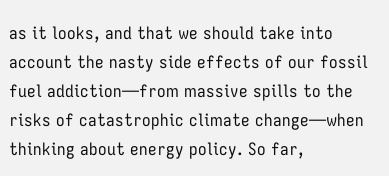as it looks, and that we should take into account the nasty side effects of our fossil fuel addiction—from massive spills to the risks of catastrophic climate change—when thinking about energy policy. So far,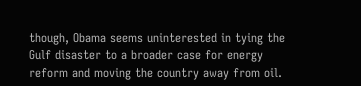though, Obama seems uninterested in tying the Gulf disaster to a broader case for energy reform and moving the country away from oil.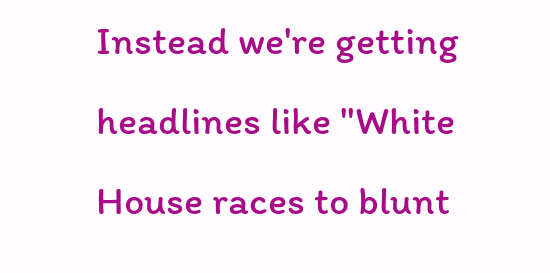Instead we're getting headlines like "White House races to blunt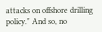attacks on offshore drilling policy." And so, no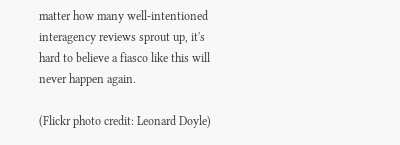matter how many well-intentioned interagency reviews sprout up, it's hard to believe a fiasco like this will never happen again.

(Flickr photo credit: Leonard Doyle)